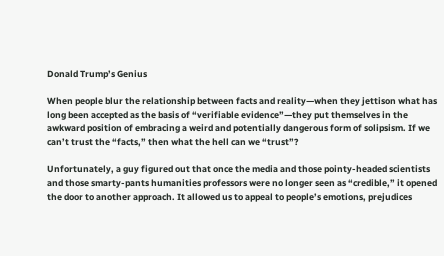Donald Trump’s Genius

When people blur the relationship between facts and reality—when they jettison what has long been accepted as the basis of “verifiable evidence”—they put themselves in the awkward position of embracing a weird and potentially dangerous form of solipsism. If we can’t trust the “facts,” then what the hell can we “trust”?

Unfortunately, a guy figured out that once the media and those pointy-headed scientists and those smarty-pants humanities professors were no longer seen as “credible,” it opened the door to another approach. It allowed us to appeal to people’s emotions, prejudices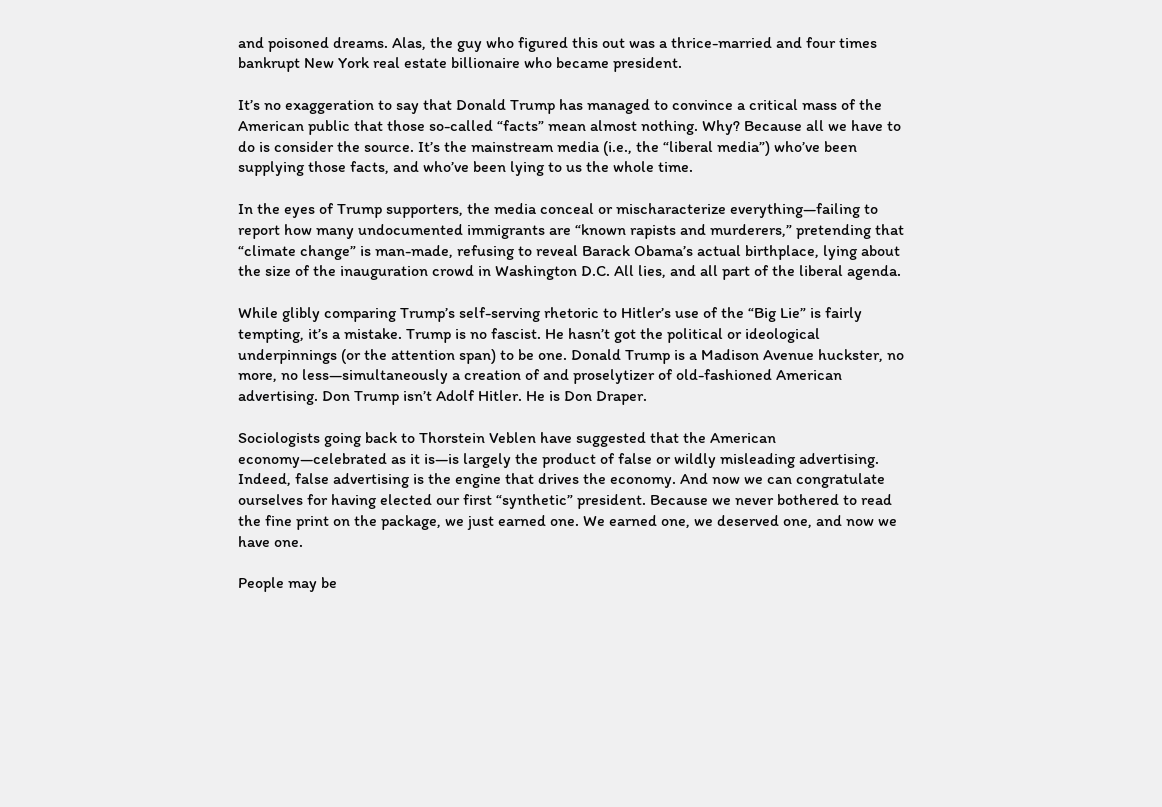and poisoned dreams. Alas, the guy who figured this out was a thrice-married and four times bankrupt New York real estate billionaire who became president.

It’s no exaggeration to say that Donald Trump has managed to convince a critical mass of the American public that those so-called “facts” mean almost nothing. Why? Because all we have to do is consider the source. It’s the mainstream media (i.e., the “liberal media”) who’ve been supplying those facts, and who’ve been lying to us the whole time.

In the eyes of Trump supporters, the media conceal or mischaracterize everything—failing to report how many undocumented immigrants are “known rapists and murderers,” pretending that “climate change” is man-made, refusing to reveal Barack Obama’s actual birthplace, lying about the size of the inauguration crowd in Washington D.C. All lies, and all part of the liberal agenda.

While glibly comparing Trump’s self-serving rhetoric to Hitler’s use of the “Big Lie” is fairly tempting, it’s a mistake. Trump is no fascist. He hasn’t got the political or ideological underpinnings (or the attention span) to be one. Donald Trump is a Madison Avenue huckster, no more, no less—simultaneously a creation of and proselytizer of old-fashioned American advertising. Don Trump isn’t Adolf Hitler. He is Don Draper.

Sociologists going back to Thorstein Veblen have suggested that the American economy—celebrated as it is—is largely the product of false or wildly misleading advertising.
Indeed, false advertising is the engine that drives the economy. And now we can congratulate ourselves for having elected our first “synthetic” president. Because we never bothered to read the fine print on the package, we just earned one. We earned one, we deserved one, and now we have one.

People may be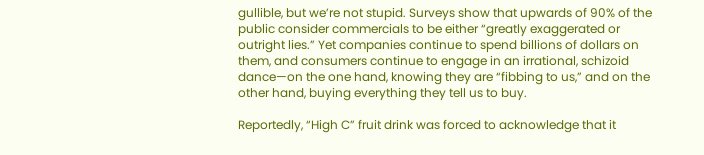gullible, but we’re not stupid. Surveys show that upwards of 90% of the public consider commercials to be either “greatly exaggerated or outright lies.” Yet companies continue to spend billions of dollars on them, and consumers continue to engage in an irrational, schizoid dance—on the one hand, knowing they are “fibbing to us,” and on the other hand, buying everything they tell us to buy.

Reportedly, “High C” fruit drink was forced to acknowledge that it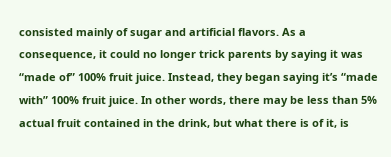consisted mainly of sugar and artificial flavors. As a consequence, it could no longer trick parents by saying it was “made of” 100% fruit juice. Instead, they began saying it’s “made with” 100% fruit juice. In other words, there may be less than 5% actual fruit contained in the drink, but what there is of it, is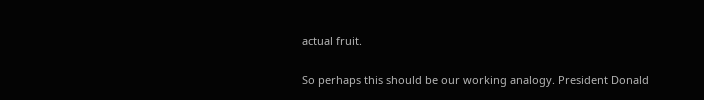actual fruit.

So perhaps this should be our working analogy. President Donald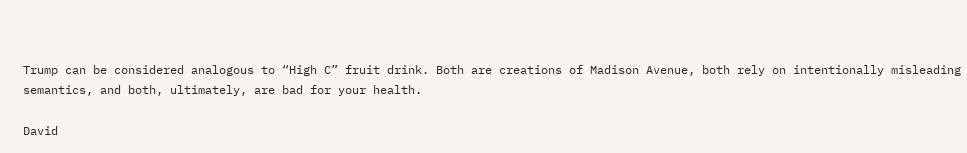Trump can be considered analogous to “High C” fruit drink. Both are creations of Madison Avenue, both rely on intentionally misleading semantics, and both, ultimately, are bad for your health.

David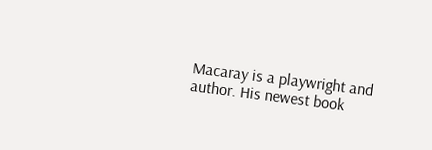Macaray is a playwright and author. His newest book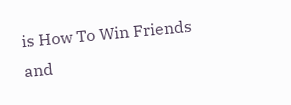is How To Win Friends and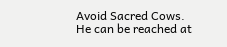Avoid Sacred Cows.  He can be reached at